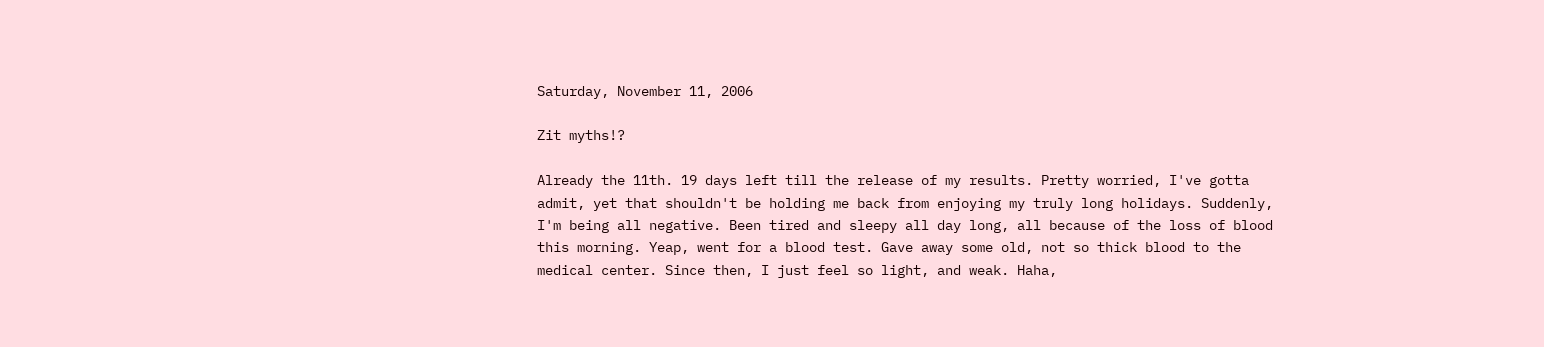Saturday, November 11, 2006

Zit myths!?

Already the 11th. 19 days left till the release of my results. Pretty worried, I've gotta admit, yet that shouldn't be holding me back from enjoying my truly long holidays. Suddenly, I'm being all negative. Been tired and sleepy all day long, all because of the loss of blood this morning. Yeap, went for a blood test. Gave away some old, not so thick blood to the medical center. Since then, I just feel so light, and weak. Haha,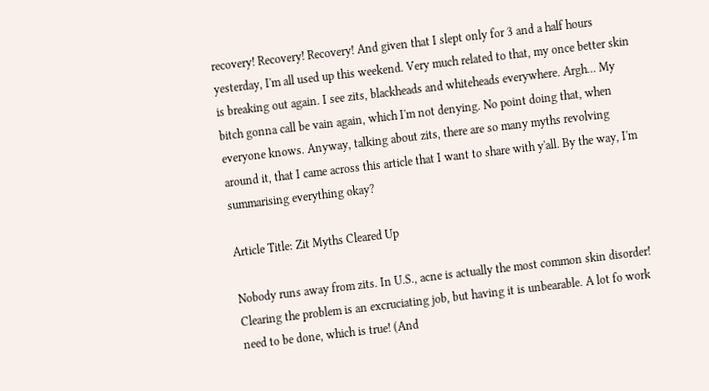recovery! Recovery! Recovery! And given that I slept only for 3 and a half hours yesterday, I'm all used up this weekend. Very much related to that, my once better skin is breaking out again. I see zits, blackheads and whiteheads everywhere. Argh... My bitch gonna call be vain again, which I'm not denying. No point doing that, when everyone knows. Anyway, talking about zits, there are so many myths revolving around it, that I came across this article that I want to share with y'all. By the way, I'm summarising everything okay?

Article Title: Zit Myths Cleared Up

Nobody runs away from zits. In U.S., acne is actually the most common skin disorder! Clearing the problem is an excruciating job, but having it is unbearable. A lot fo work need to be done, which is true! (And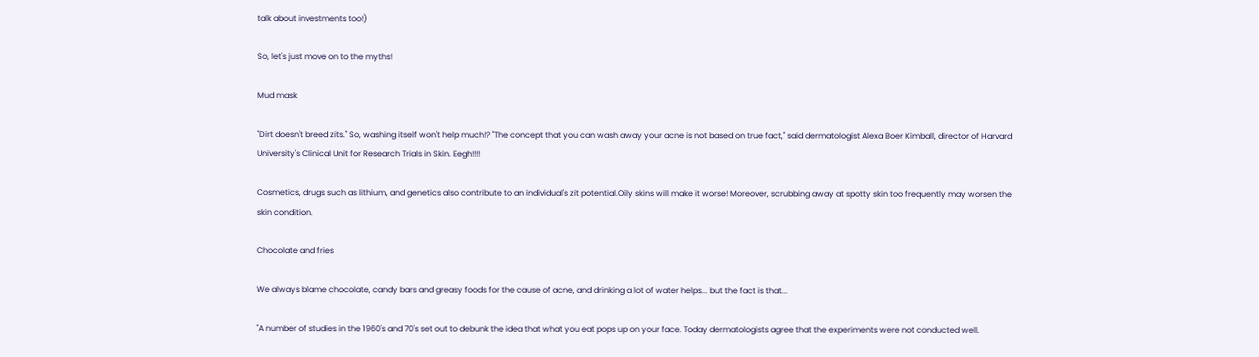talk about investments too!)

So, let's just move on to the myths!

Mud mask

"Dirt doesn't breed zits." So, washing itself won't help much!? "The concept that you can wash away your acne is not based on true fact," said dermatologist Alexa Boer Kimball, director of Harvard University's Clinical Unit for Research Trials in Skin. Eegh!!!!

Cosmetics, drugs such as lithium, and genetics also contribute to an individual's zit potential.Oily skins will make it worse! Moreover, scrubbing away at spotty skin too frequently may worsen the skin condition.

Chocolate and fries

We always blame chocolate, candy bars and greasy foods for the cause of acne, and drinking a lot of water helps... but the fact is that...

"A number of studies in the 1960's and 70's set out to debunk the idea that what you eat pops up on your face. Today dermatologists agree that the experiments were not conducted well.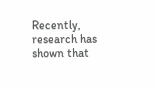Recently, research has shown that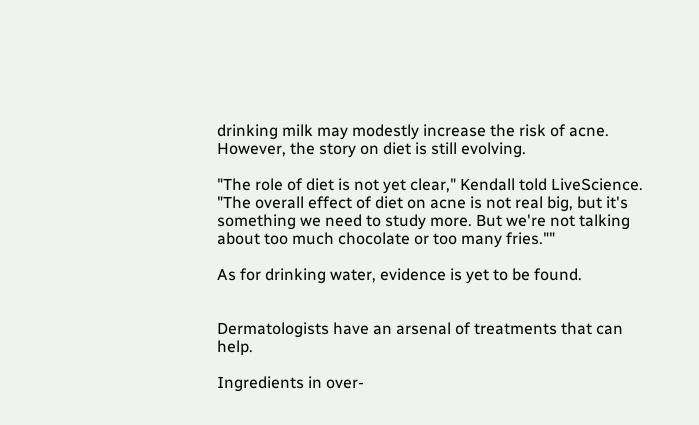drinking milk may modestly increase the risk of acne. However, the story on diet is still evolving.

"The role of diet is not yet clear," Kendall told LiveScience. "The overall effect of diet on acne is not real big, but it's something we need to study more. But we're not talking about too much chocolate or too many fries.""

As for drinking water, evidence is yet to be found.


Dermatologists have an arsenal of treatments that can help.

Ingredients in over-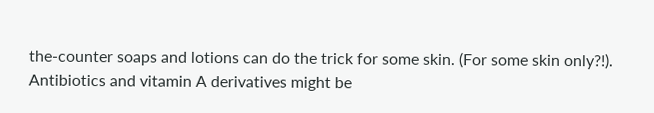the-counter soaps and lotions can do the trick for some skin. (For some skin only?!). Antibiotics and vitamin A derivatives might be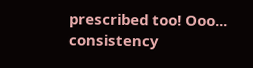prescribed too! Ooo... consistency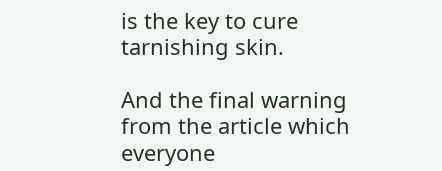is the key to cure tarnishing skin.

And the final warning from the article which everyone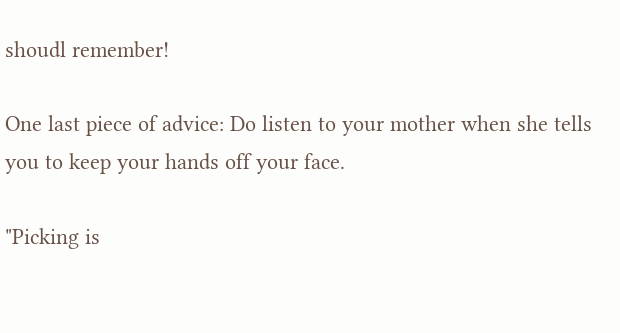shoudl remember!

One last piece of advice: Do listen to your mother when she tells you to keep your hands off your face.

"Picking is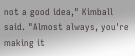not a good idea," Kimball said. "Almost always, you're making it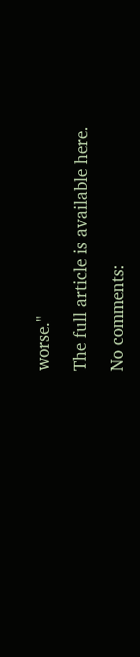worse."

The full article is available here.

No comments: